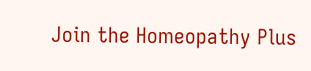Join the Homeopathy Plus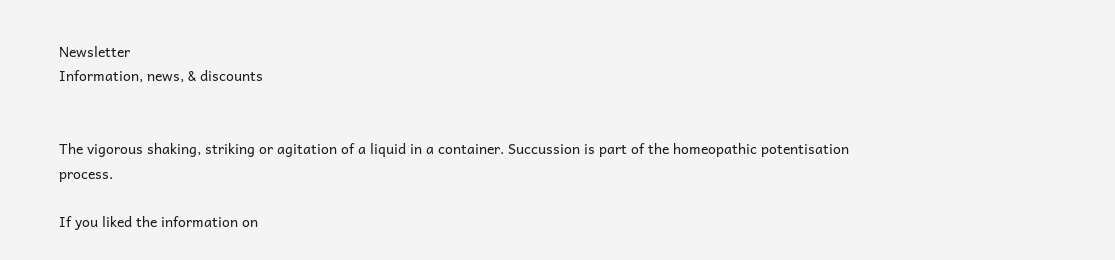Newsletter
Information, news, & discounts


The vigorous shaking, striking or agitation of a liquid in a container. Succussion is part of the homeopathic potentisation process.

If you liked the information on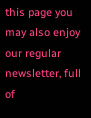this page you may also enjoy our regular newsletter, full of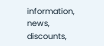information, news, discounts,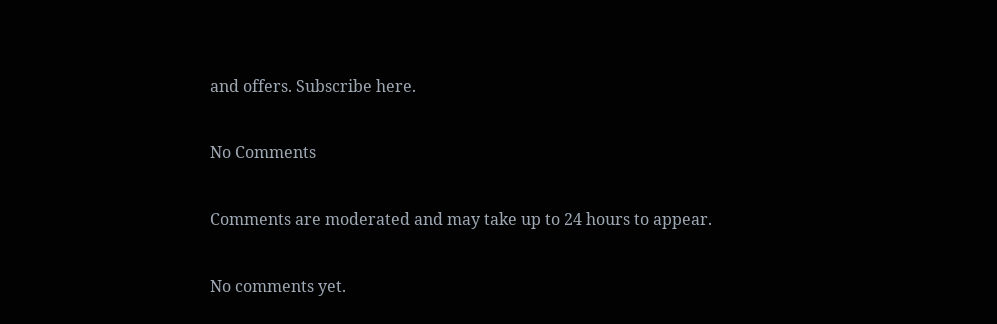and offers. Subscribe here.

No Comments

Comments are moderated and may take up to 24 hours to appear.

No comments yet.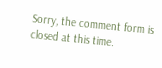Sorry, the comment form is closed at this time.